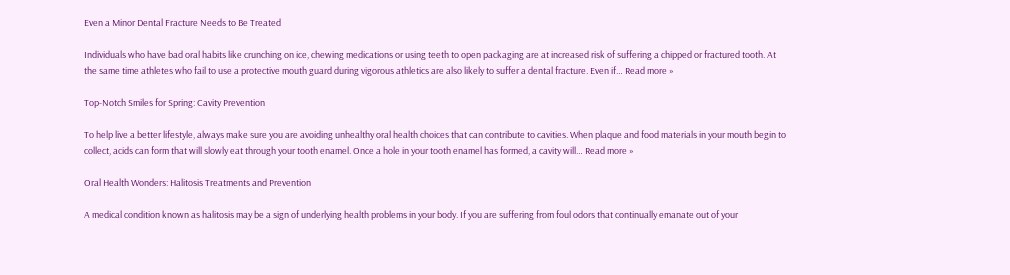Even a Minor Dental Fracture Needs to Be Treated

Individuals who have bad oral habits like crunching on ice, chewing medications or using teeth to open packaging are at increased risk of suffering a chipped or fractured tooth. At the same time athletes who fail to use a protective mouth guard during vigorous athletics are also likely to suffer a dental fracture. Even if… Read more »

Top-Notch Smiles for Spring: Cavity Prevention

To help live a better lifestyle, always make sure you are avoiding unhealthy oral health choices that can contribute to cavities. When plaque and food materials in your mouth begin to collect, acids can form that will slowly eat through your tooth enamel. Once a hole in your tooth enamel has formed, a cavity will… Read more »

Oral Health Wonders: Halitosis Treatments and Prevention

A medical condition known as halitosis may be a sign of underlying health problems in your body. If you are suffering from foul odors that continually emanate out of your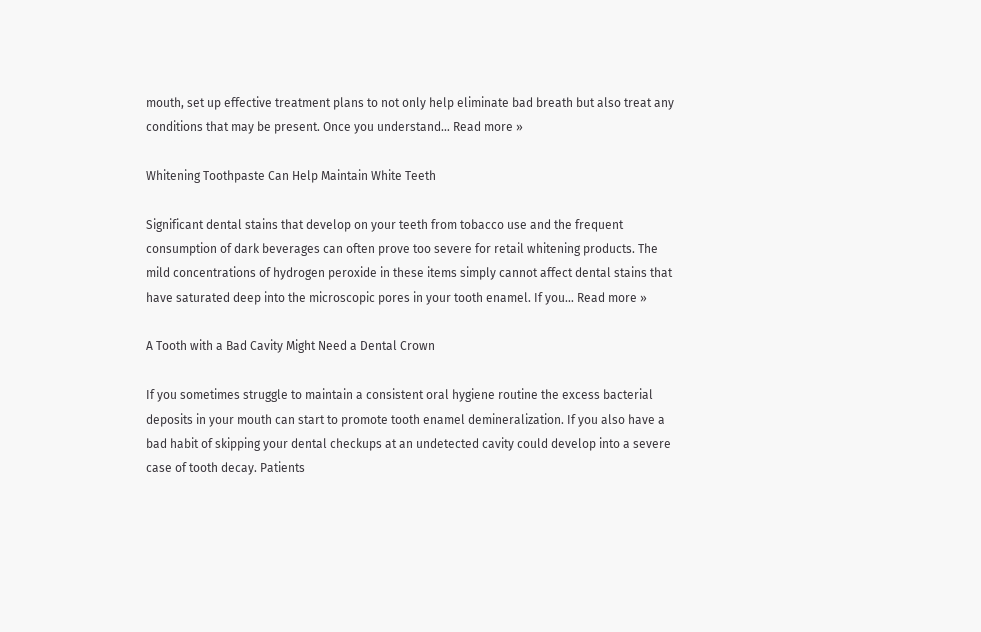mouth, set up effective treatment plans to not only help eliminate bad breath but also treat any conditions that may be present. Once you understand… Read more »

Whitening Toothpaste Can Help Maintain White Teeth

Significant dental stains that develop on your teeth from tobacco use and the frequent consumption of dark beverages can often prove too severe for retail whitening products. The mild concentrations of hydrogen peroxide in these items simply cannot affect dental stains that have saturated deep into the microscopic pores in your tooth enamel. If you… Read more »

A Tooth with a Bad Cavity Might Need a Dental Crown

If you sometimes struggle to maintain a consistent oral hygiene routine the excess bacterial deposits in your mouth can start to promote tooth enamel demineralization. If you also have a bad habit of skipping your dental checkups at an undetected cavity could develop into a severe case of tooth decay. Patients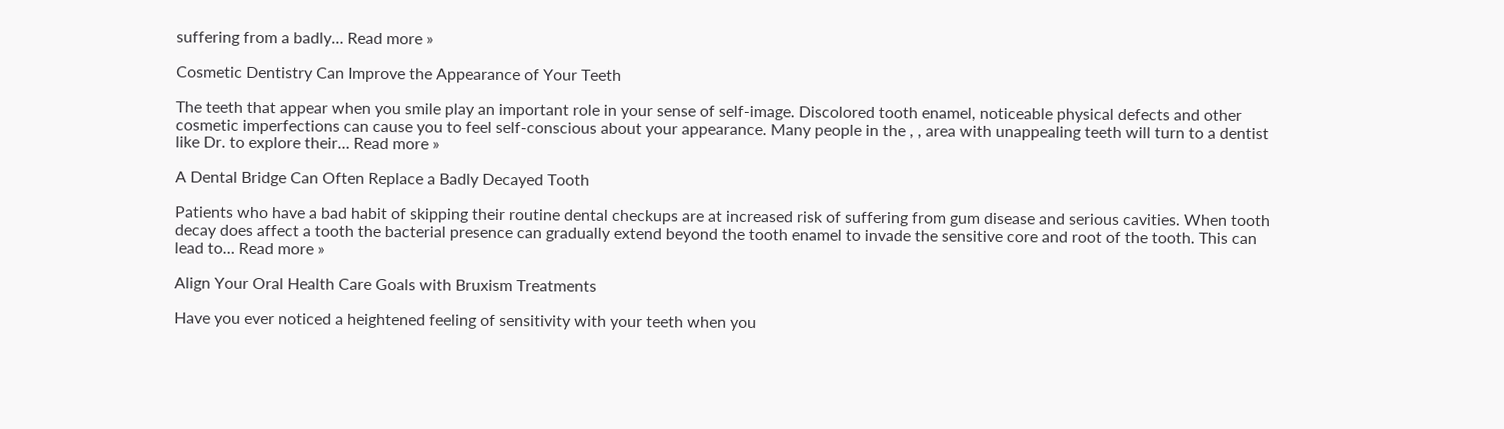suffering from a badly… Read more »

Cosmetic Dentistry Can Improve the Appearance of Your Teeth

The teeth that appear when you smile play an important role in your sense of self-image. Discolored tooth enamel, noticeable physical defects and other cosmetic imperfections can cause you to feel self-conscious about your appearance. Many people in the , , area with unappealing teeth will turn to a dentist like Dr. to explore their… Read more »

A Dental Bridge Can Often Replace a Badly Decayed Tooth

Patients who have a bad habit of skipping their routine dental checkups are at increased risk of suffering from gum disease and serious cavities. When tooth decay does affect a tooth the bacterial presence can gradually extend beyond the tooth enamel to invade the sensitive core and root of the tooth. This can lead to… Read more »

Align Your Oral Health Care Goals with Bruxism Treatments

Have you ever noticed a heightened feeling of sensitivity with your teeth when you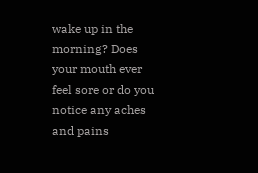wake up in the morning? Does your mouth ever feel sore or do you notice any aches and pains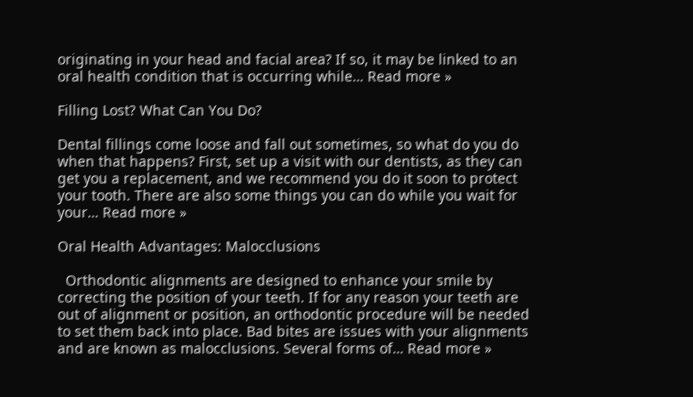originating in your head and facial area? If so, it may be linked to an oral health condition that is occurring while… Read more »

Filling Lost? What Can You Do?

Dental fillings come loose and fall out sometimes, so what do you do when that happens? First, set up a visit with our dentists, as they can get you a replacement, and we recommend you do it soon to protect your tooth. There are also some things you can do while you wait for your… Read more »

Oral Health Advantages: Malocclusions

  Orthodontic alignments are designed to enhance your smile by correcting the position of your teeth. If for any reason your teeth are out of alignment or position, an orthodontic procedure will be needed to set them back into place. Bad bites are issues with your alignments and are known as malocclusions. Several forms of… Read more »